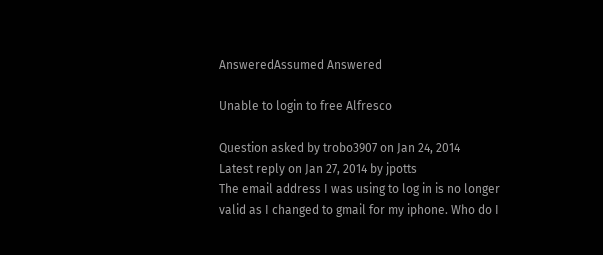AnsweredAssumed Answered

Unable to login to free Alfresco

Question asked by trobo3907 on Jan 24, 2014
Latest reply on Jan 27, 2014 by jpotts
The email address I was using to log in is no longer valid as I changed to gmail for my iphone. Who do I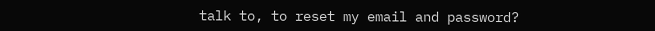talk to, to reset my email and password?